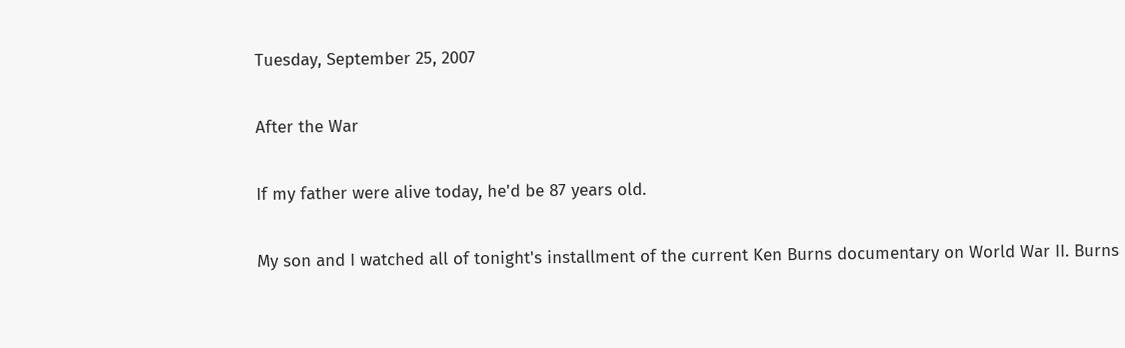Tuesday, September 25, 2007

After the War

If my father were alive today, he'd be 87 years old.

My son and I watched all of tonight's installment of the current Ken Burns documentary on World War II. Burns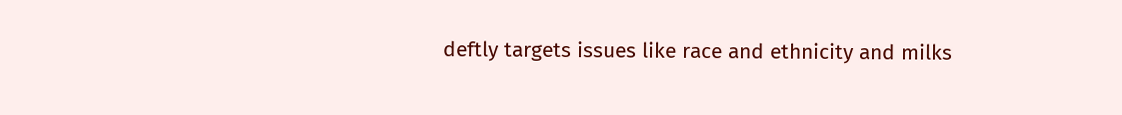deftly targets issues like race and ethnicity and milks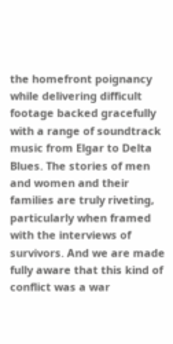the homefront poignancy while delivering difficult footage backed gracefully with a range of soundtrack music from Elgar to Delta Blues. The stories of men and women and their families are truly riveting, particularly when framed with the interviews of survivors. And we are made fully aware that this kind of conflict was a war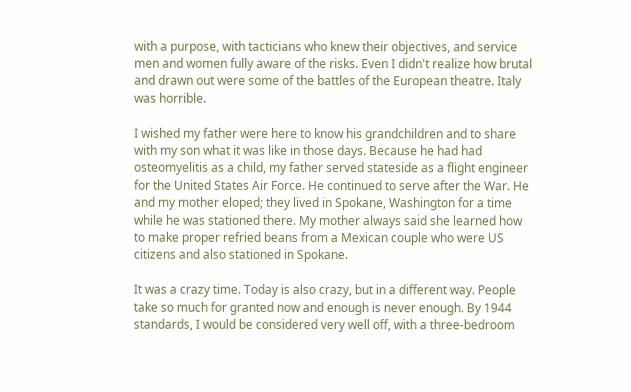with a purpose, with tacticians who knew their objectives, and service men and women fully aware of the risks. Even I didn't realize how brutal and drawn out were some of the battles of the European theatre. Italy was horrible.

I wished my father were here to know his grandchildren and to share with my son what it was like in those days. Because he had had osteomyelitis as a child, my father served stateside as a flight engineer for the United States Air Force. He continued to serve after the War. He and my mother eloped; they lived in Spokane, Washington for a time while he was stationed there. My mother always said she learned how to make proper refried beans from a Mexican couple who were US citizens and also stationed in Spokane.

It was a crazy time. Today is also crazy, but in a different way. People take so much for granted now and enough is never enough. By 1944 standards, I would be considered very well off, with a three-bedroom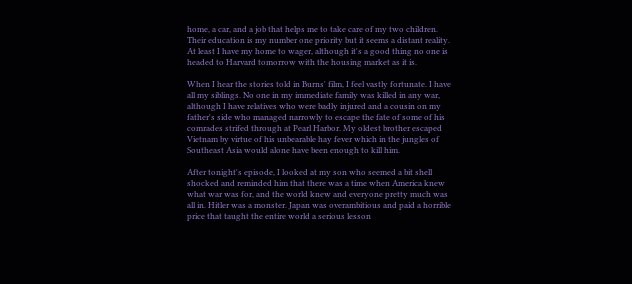home, a car, and a job that helps me to take care of my two children. Their education is my number one priority but it seems a distant reality. At least I have my home to wager, although it's a good thing no one is headed to Harvard tomorrow with the housing market as it is.

When I hear the stories told in Burns' film, I feel vastly fortunate. I have all my siblings. No one in my immediate family was killed in any war, although I have relatives who were badly injured and a cousin on my father's side who managed narrowly to escape the fate of some of his comrades strifed through at Pearl Harbor. My oldest brother escaped Vietnam by virtue of his unbearable hay fever which in the jungles of Southeast Asia would alone have been enough to kill him.

After tonight's episode, I looked at my son who seemed a bit shell shocked and reminded him that there was a time when America knew what war was for, and the world knew and everyone pretty much was all in. Hitler was a monster. Japan was overambitious and paid a horrible price that taught the entire world a serious lesson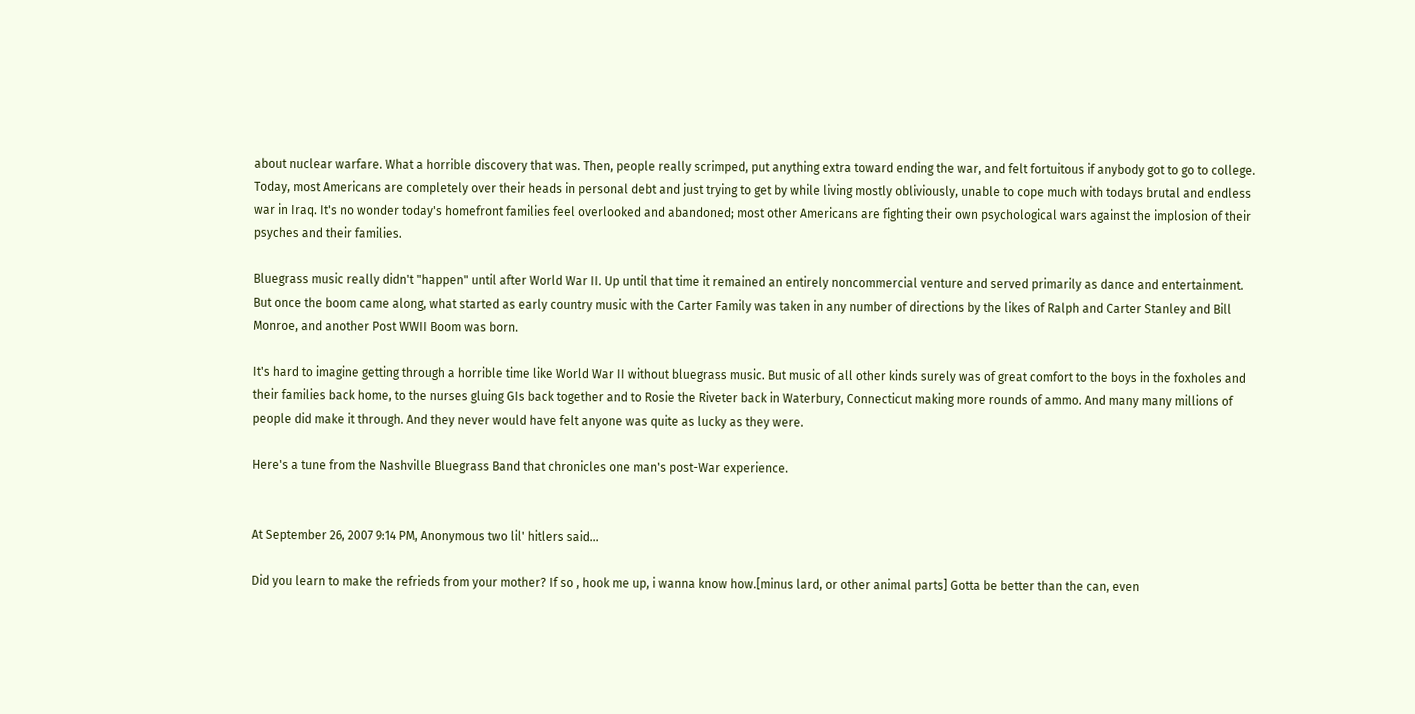about nuclear warfare. What a horrible discovery that was. Then, people really scrimped, put anything extra toward ending the war, and felt fortuitous if anybody got to go to college. Today, most Americans are completely over their heads in personal debt and just trying to get by while living mostly obliviously, unable to cope much with todays brutal and endless war in Iraq. It's no wonder today's homefront families feel overlooked and abandoned; most other Americans are fighting their own psychological wars against the implosion of their psyches and their families.

Bluegrass music really didn't "happen" until after World War II. Up until that time it remained an entirely noncommercial venture and served primarily as dance and entertainment. But once the boom came along, what started as early country music with the Carter Family was taken in any number of directions by the likes of Ralph and Carter Stanley and Bill Monroe, and another Post WWII Boom was born.

It's hard to imagine getting through a horrible time like World War II without bluegrass music. But music of all other kinds surely was of great comfort to the boys in the foxholes and their families back home, to the nurses gluing GIs back together and to Rosie the Riveter back in Waterbury, Connecticut making more rounds of ammo. And many many millions of people did make it through. And they never would have felt anyone was quite as lucky as they were.

Here's a tune from the Nashville Bluegrass Band that chronicles one man's post-War experience.


At September 26, 2007 9:14 PM, Anonymous two lil' hitlers said...

Did you learn to make the refrieds from your mother? If so , hook me up, i wanna know how.[minus lard, or other animal parts] Gotta be better than the can, even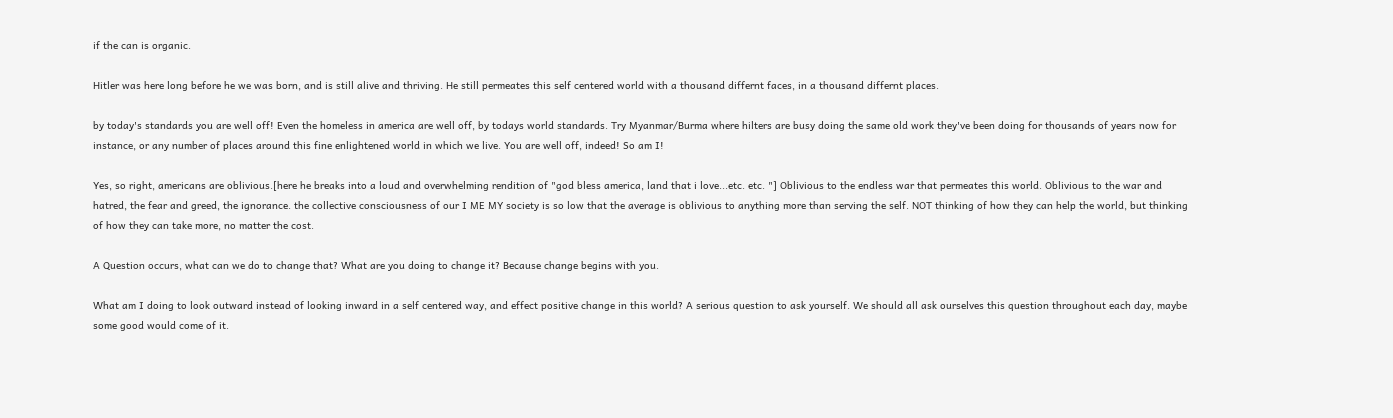if the can is organic.

Hitler was here long before he we was born, and is still alive and thriving. He still permeates this self centered world with a thousand differnt faces, in a thousand differnt places.

by today's standards you are well off! Even the homeless in america are well off, by todays world standards. Try Myanmar/Burma where hilters are busy doing the same old work they've been doing for thousands of years now for instance, or any number of places around this fine enlightened world in which we live. You are well off, indeed! So am I!

Yes, so right, americans are oblivious.[here he breaks into a loud and overwhelming rendition of "god bless america, land that i love...etc. etc. "] Oblivious to the endless war that permeates this world. Oblivious to the war and hatred, the fear and greed, the ignorance. the collective consciousness of our I ME MY society is so low that the average is oblivious to anything more than serving the self. NOT thinking of how they can help the world, but thinking of how they can take more, no matter the cost.

A Question occurs, what can we do to change that? What are you doing to change it? Because change begins with you.

What am I doing to look outward instead of looking inward in a self centered way, and effect positive change in this world? A serious question to ask yourself. We should all ask ourselves this question throughout each day, maybe some good would come of it.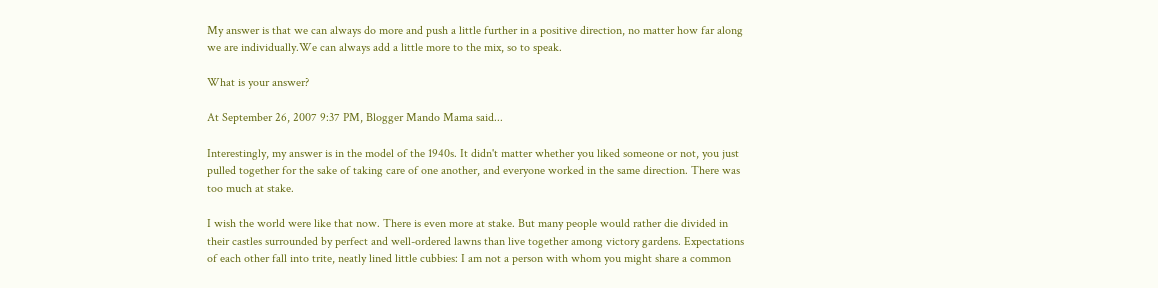My answer is that we can always do more and push a little further in a positive direction, no matter how far along we are individually.We can always add a little more to the mix, so to speak.

What is your answer?

At September 26, 2007 9:37 PM, Blogger Mando Mama said...

Interestingly, my answer is in the model of the 1940s. It didn't matter whether you liked someone or not, you just pulled together for the sake of taking care of one another, and everyone worked in the same direction. There was too much at stake.

I wish the world were like that now. There is even more at stake. But many people would rather die divided in their castles surrounded by perfect and well-ordered lawns than live together among victory gardens. Expectations of each other fall into trite, neatly lined little cubbies: I am not a person with whom you might share a common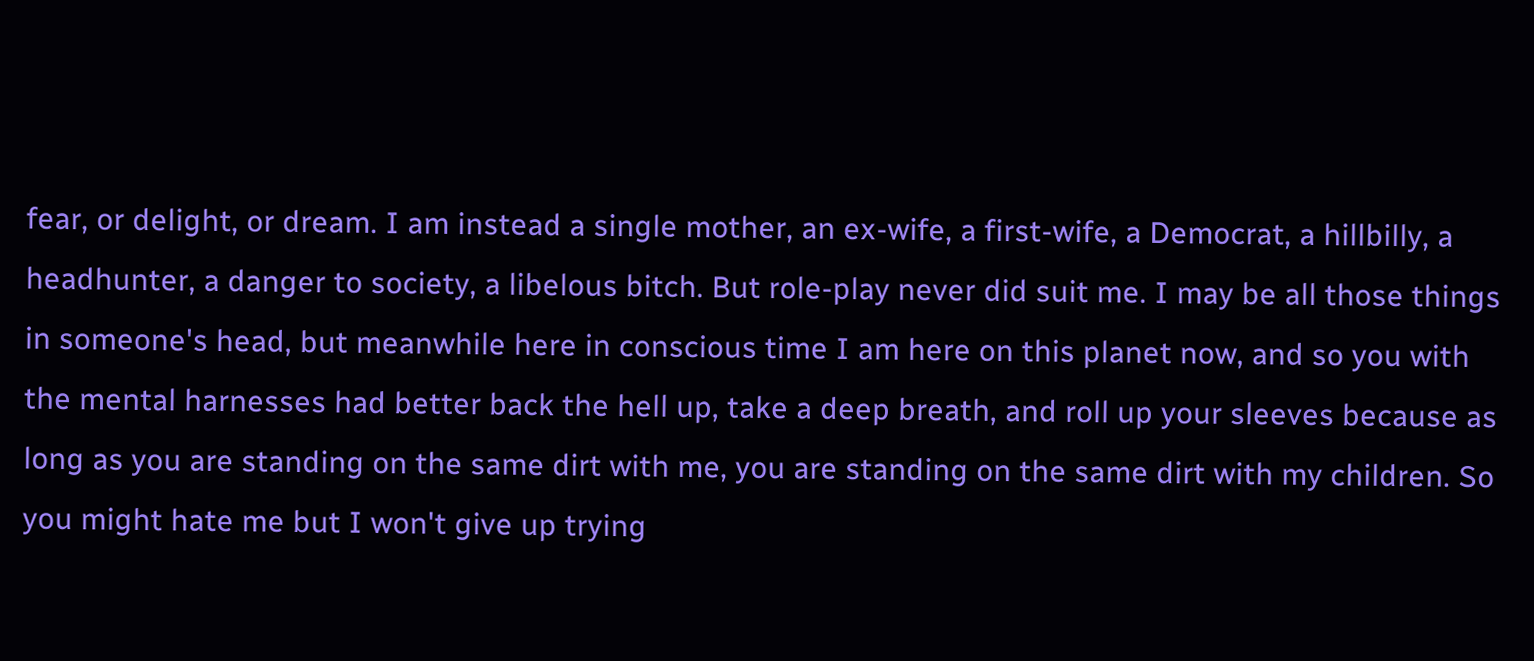fear, or delight, or dream. I am instead a single mother, an ex-wife, a first-wife, a Democrat, a hillbilly, a headhunter, a danger to society, a libelous bitch. But role-play never did suit me. I may be all those things in someone's head, but meanwhile here in conscious time I am here on this planet now, and so you with the mental harnesses had better back the hell up, take a deep breath, and roll up your sleeves because as long as you are standing on the same dirt with me, you are standing on the same dirt with my children. So you might hate me but I won't give up trying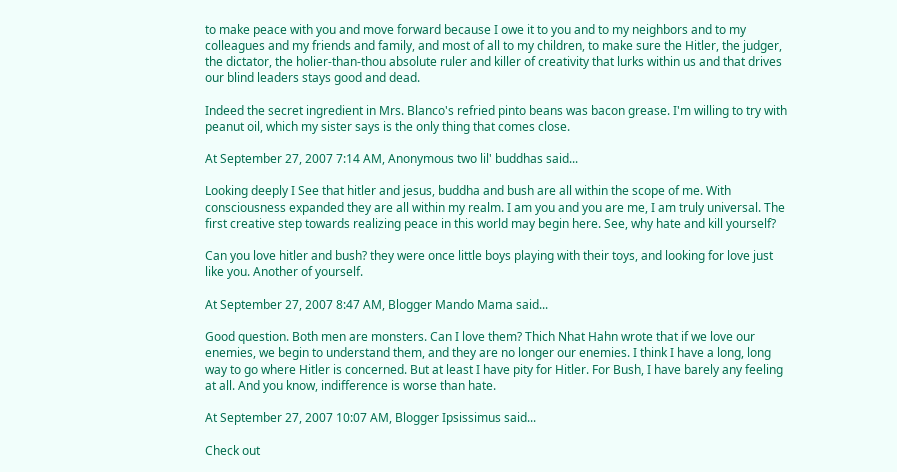to make peace with you and move forward because I owe it to you and to my neighbors and to my colleagues and my friends and family, and most of all to my children, to make sure the Hitler, the judger, the dictator, the holier-than-thou absolute ruler and killer of creativity that lurks within us and that drives our blind leaders stays good and dead.

Indeed the secret ingredient in Mrs. Blanco's refried pinto beans was bacon grease. I'm willing to try with peanut oil, which my sister says is the only thing that comes close.

At September 27, 2007 7:14 AM, Anonymous two lil' buddhas said...

Looking deeply I See that hitler and jesus, buddha and bush are all within the scope of me. With consciousness expanded they are all within my realm. I am you and you are me, I am truly universal. The first creative step towards realizing peace in this world may begin here. See, why hate and kill yourself?

Can you love hitler and bush? they were once little boys playing with their toys, and looking for love just like you. Another of yourself.

At September 27, 2007 8:47 AM, Blogger Mando Mama said...

Good question. Both men are monsters. Can I love them? Thich Nhat Hahn wrote that if we love our enemies, we begin to understand them, and they are no longer our enemies. I think I have a long, long way to go where Hitler is concerned. But at least I have pity for Hitler. For Bush, I have barely any feeling at all. And you know, indifference is worse than hate.

At September 27, 2007 10:07 AM, Blogger Ipsissimus said...

Check out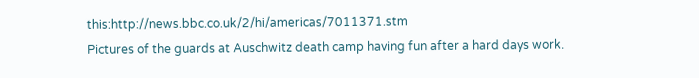this:http://news.bbc.co.uk/2/hi/americas/7011371.stm
Pictures of the guards at Auschwitz death camp having fun after a hard days work.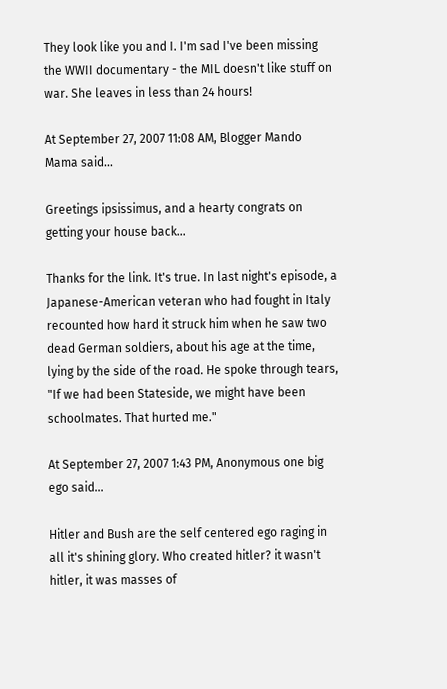They look like you and I. I'm sad I've been missing the WWII documentary - the MIL doesn't like stuff on war. She leaves in less than 24 hours!

At September 27, 2007 11:08 AM, Blogger Mando Mama said...

Greetings ipsissimus, and a hearty congrats on getting your house back...

Thanks for the link. It's true. In last night's episode, a Japanese-American veteran who had fought in Italy recounted how hard it struck him when he saw two dead German soldiers, about his age at the time, lying by the side of the road. He spoke through tears, "If we had been Stateside, we might have been schoolmates. That hurted me."

At September 27, 2007 1:43 PM, Anonymous one big ego said...

Hitler and Bush are the self centered ego raging in all it's shining glory. Who created hitler? it wasn't hitler, it was masses of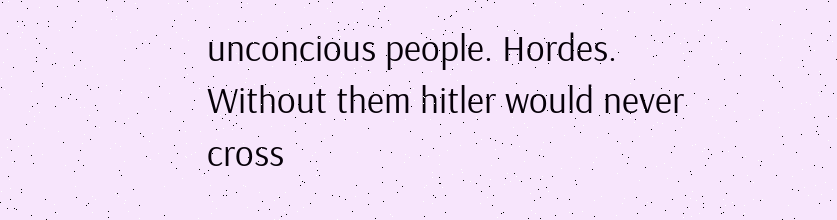unconcious people. Hordes. Without them hitler would never cross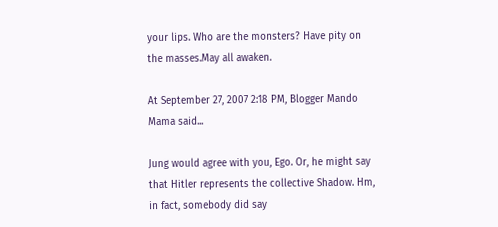your lips. Who are the monsters? Have pity on the masses.May all awaken.

At September 27, 2007 2:18 PM, Blogger Mando Mama said...

Jung would agree with you, Ego. Or, he might say that Hitler represents the collective Shadow. Hm, in fact, somebody did say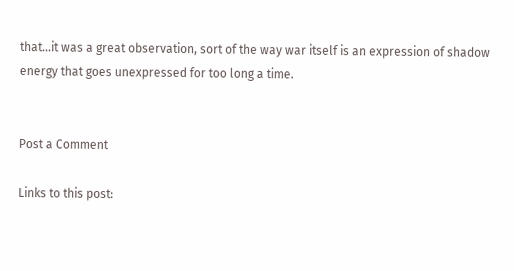that...it was a great observation, sort of the way war itself is an expression of shadow energy that goes unexpressed for too long a time.


Post a Comment

Links to this post: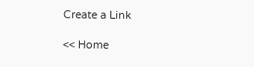Create a Link

<< Home